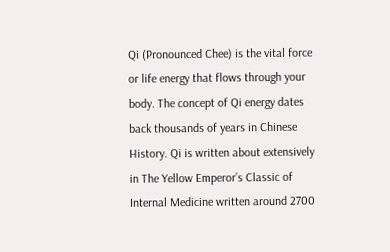Qi (Pronounced Chee) is the vital force or life energy that flows through your body. The concept of Qi energy dates back thousands of years in Chinese History. Qi is written about extensively in The Yellow Emperor’s Classic of Internal Medicine written around 2700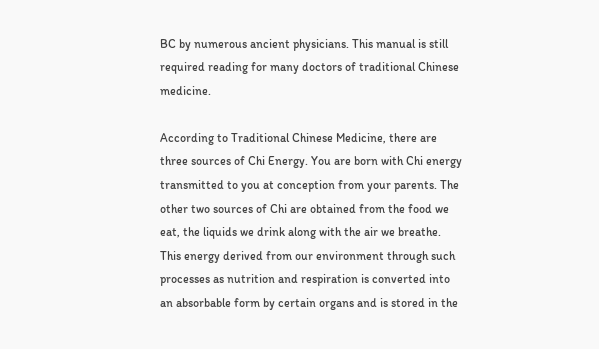BC by numerous ancient physicians. This manual is still required reading for many doctors of traditional Chinese medicine.

According to Traditional Chinese Medicine, there are three sources of Chi Energy. You are born with Chi energy transmitted to you at conception from your parents. The other two sources of Chi are obtained from the food we eat, the liquids we drink along with the air we breathe. This energy derived from our environment through such processes as nutrition and respiration is converted into an absorbable form by certain organs and is stored in the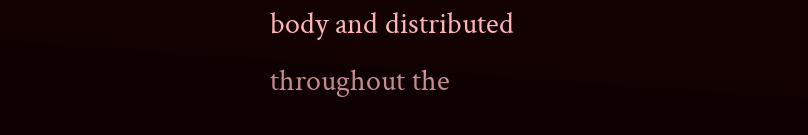body and distributed throughout the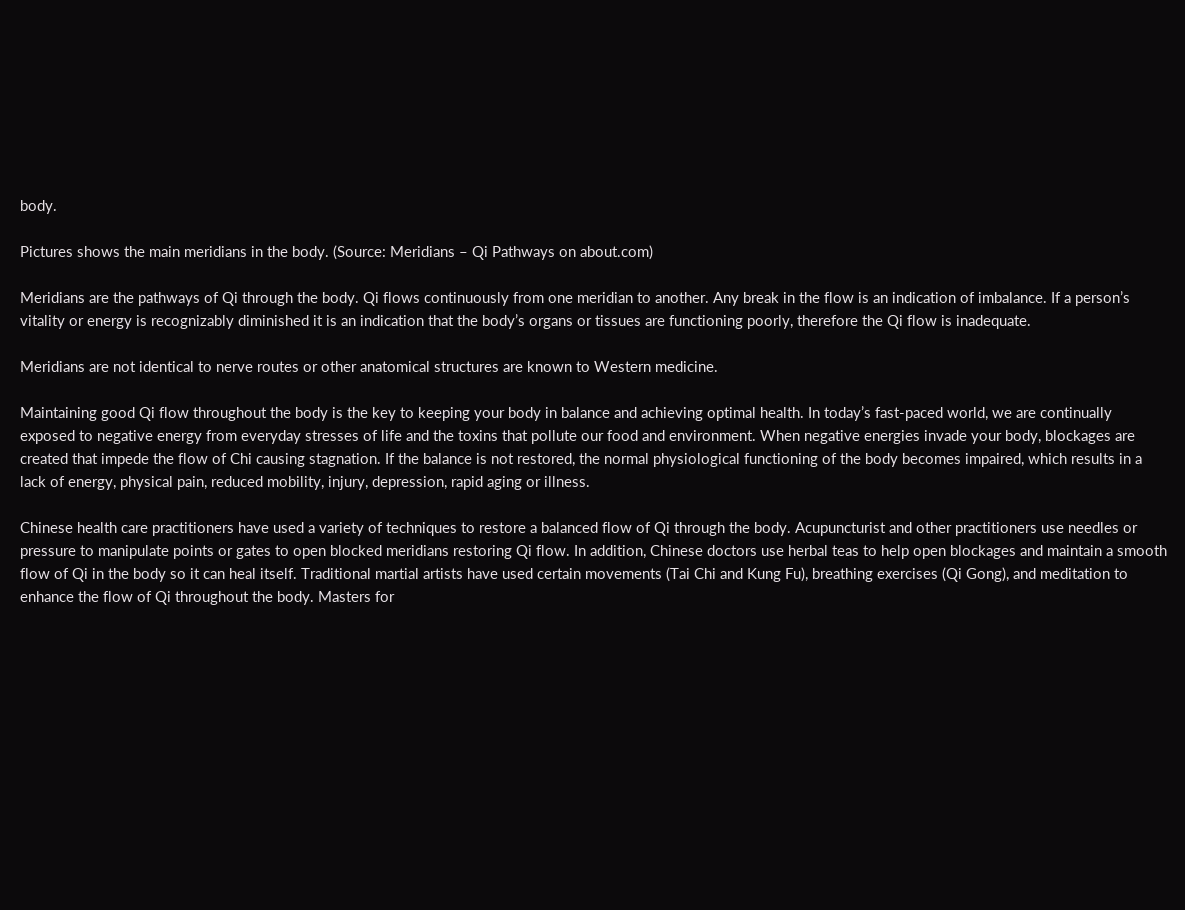body.

Pictures shows the main meridians in the body. (Source: Meridians – Qi Pathways on about.com)

Meridians are the pathways of Qi through the body. Qi flows continuously from one meridian to another. Any break in the flow is an indication of imbalance. If a person’s vitality or energy is recognizably diminished it is an indication that the body’s organs or tissues are functioning poorly, therefore the Qi flow is inadequate.

Meridians are not identical to nerve routes or other anatomical structures are known to Western medicine.

Maintaining good Qi flow throughout the body is the key to keeping your body in balance and achieving optimal health. In today’s fast-paced world, we are continually exposed to negative energy from everyday stresses of life and the toxins that pollute our food and environment. When negative energies invade your body, blockages are created that impede the flow of Chi causing stagnation. If the balance is not restored, the normal physiological functioning of the body becomes impaired, which results in a lack of energy, physical pain, reduced mobility, injury, depression, rapid aging or illness.

Chinese health care practitioners have used a variety of techniques to restore a balanced flow of Qi through the body. Acupuncturist and other practitioners use needles or pressure to manipulate points or gates to open blocked meridians restoring Qi flow. In addition, Chinese doctors use herbal teas to help open blockages and maintain a smooth flow of Qi in the body so it can heal itself. Traditional martial artists have used certain movements (Tai Chi and Kung Fu), breathing exercises (Qi Gong), and meditation to enhance the flow of Qi throughout the body. Masters for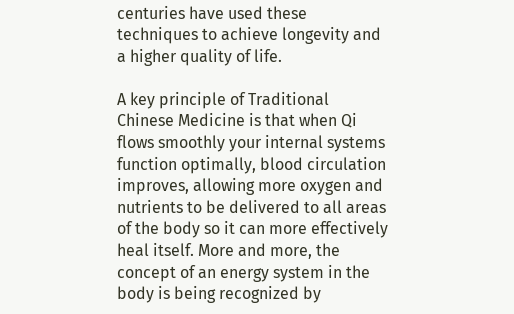centuries have used these techniques to achieve longevity and a higher quality of life.

A key principle of Traditional Chinese Medicine is that when Qi flows smoothly your internal systems function optimally, blood circulation improves, allowing more oxygen and nutrients to be delivered to all areas of the body so it can more effectively heal itself. More and more, the concept of an energy system in the body is being recognized by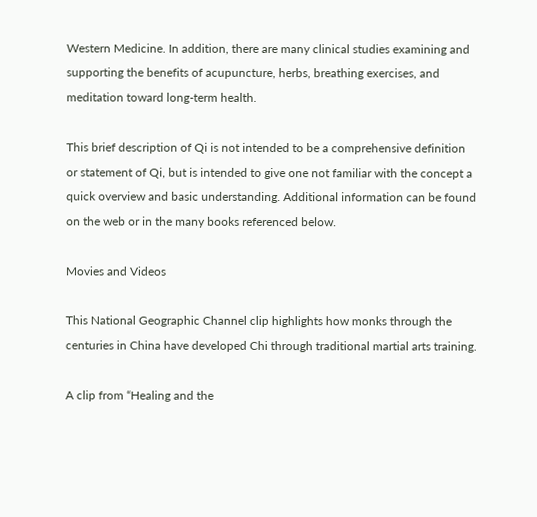Western Medicine. In addition, there are many clinical studies examining and supporting the benefits of acupuncture, herbs, breathing exercises, and meditation toward long-term health.

This brief description of Qi is not intended to be a comprehensive definition or statement of Qi, but is intended to give one not familiar with the concept a quick overview and basic understanding. Additional information can be found on the web or in the many books referenced below.

Movies and Videos

This National Geographic Channel clip highlights how monks through the centuries in China have developed Chi through traditional martial arts training.

A clip from “Healing and the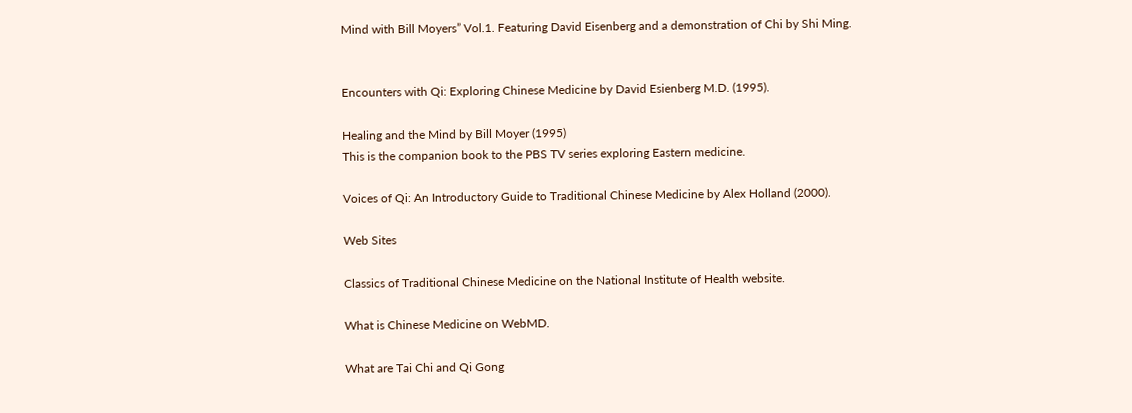Mind with Bill Moyers” Vol.1. Featuring David Eisenberg and a demonstration of Chi by Shi Ming.


Encounters with Qi: Exploring Chinese Medicine by David Esienberg M.D. (1995).

Healing and the Mind by Bill Moyer (1995)
This is the companion book to the PBS TV series exploring Eastern medicine.

Voices of Qi: An Introductory Guide to Traditional Chinese Medicine by Alex Holland (2000).

Web Sites

Classics of Traditional Chinese Medicine on the National Institute of Health website.

What is Chinese Medicine on WebMD.

What are Tai Chi and Qi Gong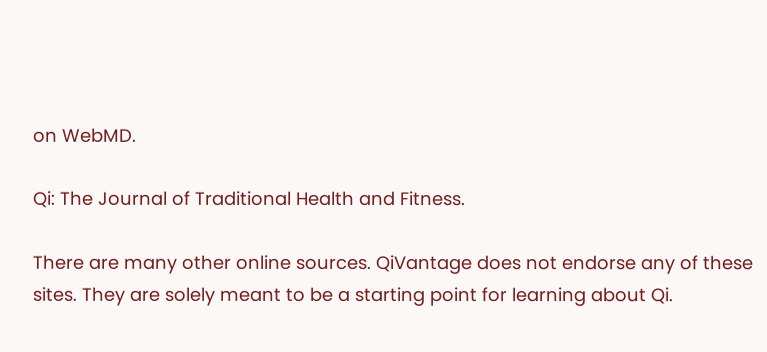on WebMD.

Qi: The Journal of Traditional Health and Fitness.

There are many other online sources. QiVantage does not endorse any of these sites. They are solely meant to be a starting point for learning about Qi.